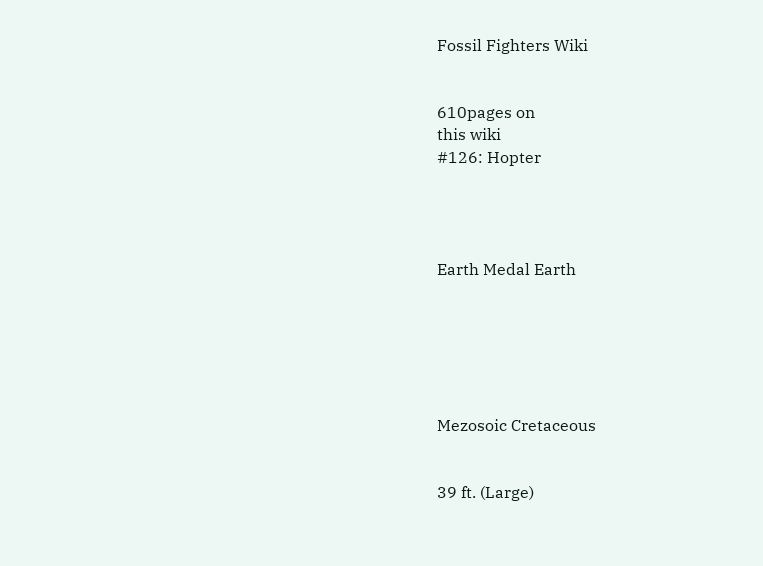Fossil Fighters Wiki


610pages on
this wiki
#126: Hopter




Earth Medal Earth






Mezosoic Cretaceous


39 ft. (Large)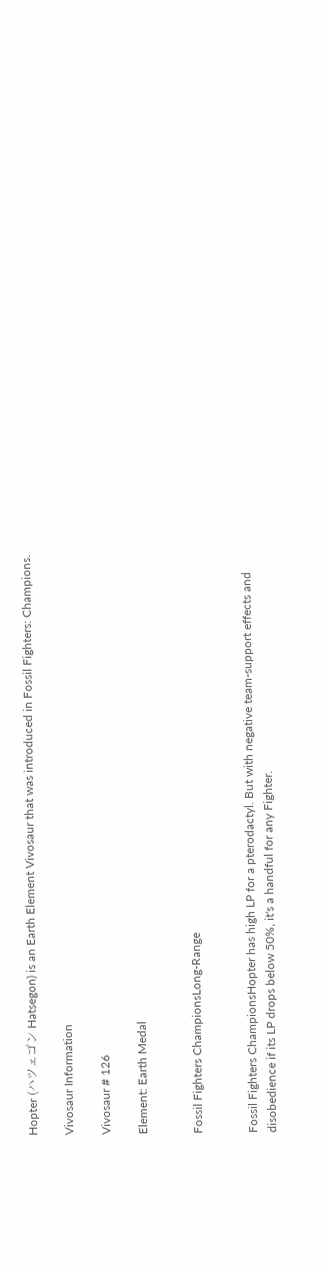Hopter (ハツェゴン Hatsegon) is an Earth Element Vivosaur that was introduced in Fossil Fighters: Champions.

Vivosaur Information

Vivosaur # 126

Element: Earth Medal


Fossil Fighters ChampionsLong-Range


Fossil Fighters ChampionsHopter has high LP for a pterodactyl. But with negative team-support effects and disobedience if its LP drops below 50%, it's a handful for any Fighter.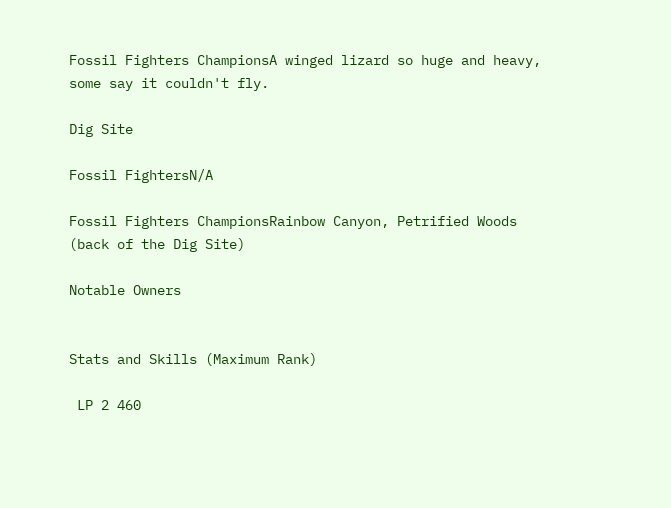Fossil Fighters ChampionsA winged lizard so huge and heavy, some say it couldn't fly.

Dig Site

Fossil FightersN/A

Fossil Fighters ChampionsRainbow Canyon, Petrified Woods (back of the Dig Site)

Notable Owners


Stats and Skills (Maximum Rank)

 LP 2 460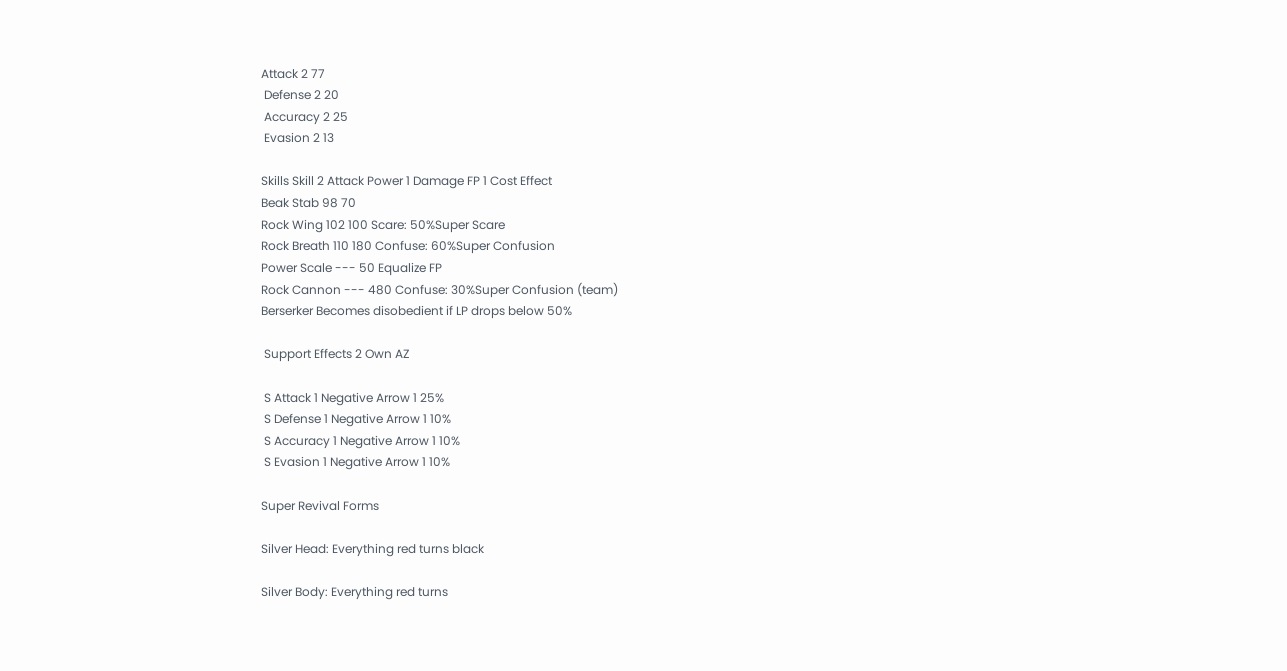Attack 2 77
 Defense 2 20
 Accuracy 2 25
 Evasion 2 13

Skills Skill 2 Attack Power 1 Damage FP 1 Cost Effect
Beak Stab 98 70
Rock Wing 102 100 Scare: 50%Super Scare
Rock Breath 110 180 Confuse: 60%Super Confusion
Power Scale --- 50 Equalize FP
Rock Cannon --- 480 Confuse: 30%Super Confusion (team)
Berserker Becomes disobedient if LP drops below 50%

 Support Effects 2 Own AZ

 S Attack 1 Negative Arrow 1 25%
 S Defense 1 Negative Arrow 1 10%
 S Accuracy 1 Negative Arrow 1 10%
 S Evasion 1 Negative Arrow 1 10%

Super Revival Forms

Silver Head: Everything red turns black

Silver Body: Everything red turns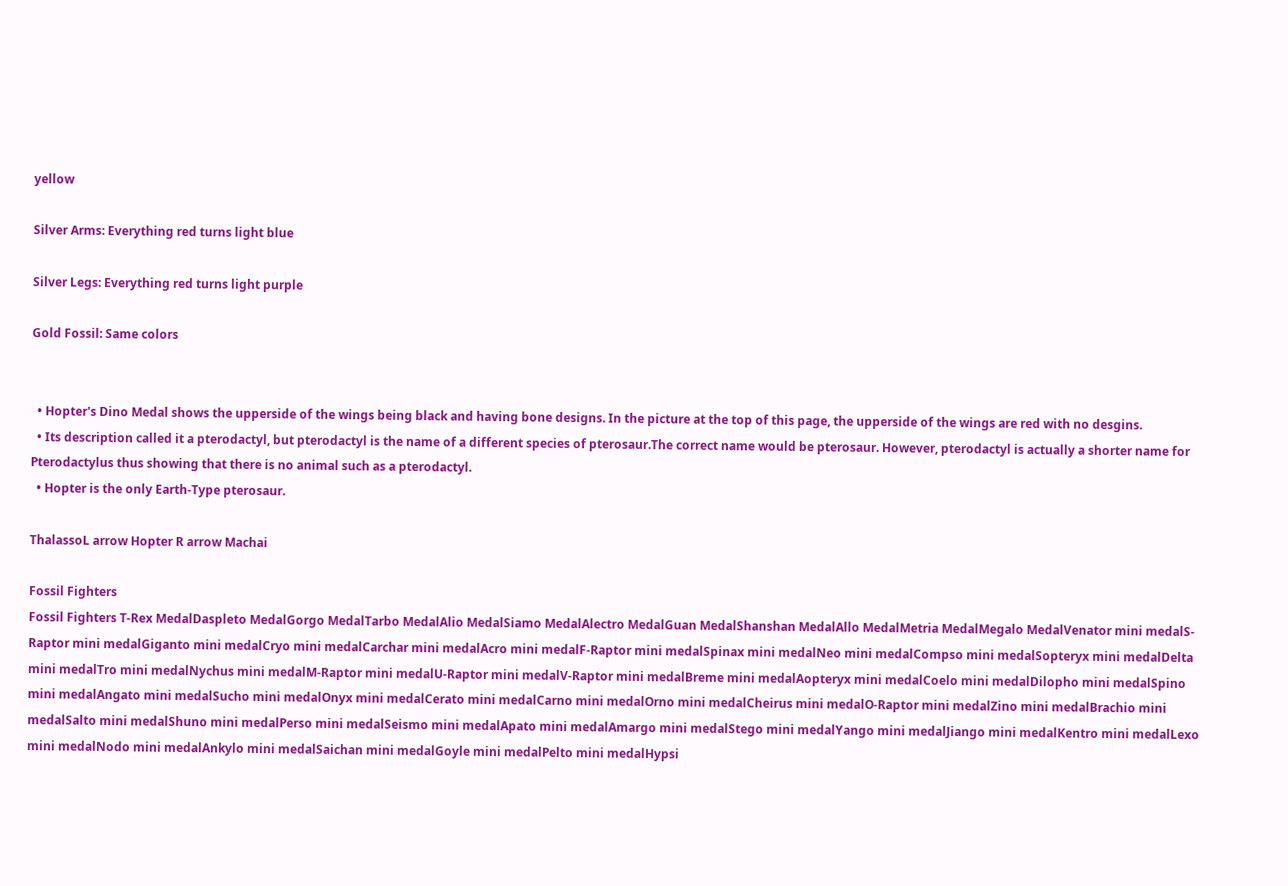yellow

Silver Arms: Everything red turns light blue

Silver Legs: Everything red turns light purple

Gold Fossil: Same colors


  • Hopter's Dino Medal shows the upperside of the wings being black and having bone designs. In the picture at the top of this page, the upperside of the wings are red with no desgins.
  • Its description called it a pterodactyl, but pterodactyl is the name of a different species of pterosaur.The correct name would be pterosaur. However, pterodactyl is actually a shorter name for Pterodactylus thus showing that there is no animal such as a pterodactyl.
  • Hopter is the only Earth-Type pterosaur.

ThalassoL arrow Hopter R arrow Machai

Fossil Fighters
Fossil Fighters T-Rex MedalDaspleto MedalGorgo MedalTarbo MedalAlio MedalSiamo MedalAlectro MedalGuan MedalShanshan MedalAllo MedalMetria MedalMegalo MedalVenator mini medalS-Raptor mini medalGiganto mini medalCryo mini medalCarchar mini medalAcro mini medalF-Raptor mini medalSpinax mini medalNeo mini medalCompso mini medalSopteryx mini medalDelta mini medalTro mini medalNychus mini medalM-Raptor mini medalU-Raptor mini medalV-Raptor mini medalBreme mini medalAopteryx mini medalCoelo mini medalDilopho mini medalSpino mini medalAngato mini medalSucho mini medalOnyx mini medalCerato mini medalCarno mini medalOrno mini medalCheirus mini medalO-Raptor mini medalZino mini medalBrachio mini medalSalto mini medalShuno mini medalPerso mini medalSeismo mini medalApato mini medalAmargo mini medalStego mini medalYango mini medalJiango mini medalKentro mini medalLexo mini medalNodo mini medalAnkylo mini medalSaichan mini medalGoyle mini medalPelto mini medalHypsi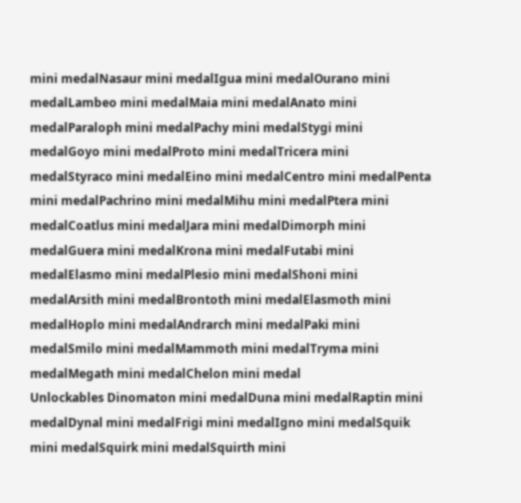mini medalNasaur mini medalIgua mini medalOurano mini medalLambeo mini medalMaia mini medalAnato mini medalParaloph mini medalPachy mini medalStygi mini medalGoyo mini medalProto mini medalTricera mini medalStyraco mini medalEino mini medalCentro mini medalPenta mini medalPachrino mini medalMihu mini medalPtera mini medalCoatlus mini medalJara mini medalDimorph mini medalGuera mini medalKrona mini medalFutabi mini medalElasmo mini medalPlesio mini medalShoni mini medalArsith mini medalBrontoth mini medalElasmoth mini medalHoplo mini medalAndrarch mini medalPaki mini medalSmilo mini medalMammoth mini medalTryma mini medalMegath mini medalChelon mini medal
Unlockables Dinomaton mini medalDuna mini medalRaptin mini medalDynal mini medalFrigi mini medalIgno mini medalSquik mini medalSquirk mini medalSquirth mini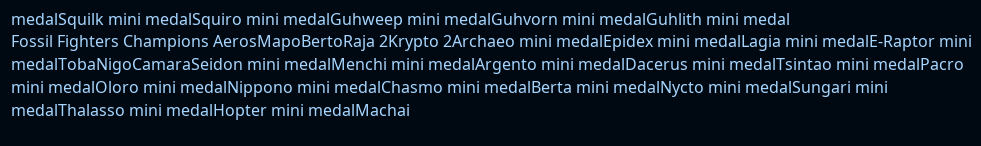medalSquilk mini medalSquiro mini medalGuhweep mini medalGuhvorn mini medalGuhlith mini medal
Fossil Fighters Champions AerosMapoBertoRaja 2Krypto 2Archaeo mini medalEpidex mini medalLagia mini medalE-Raptor mini medalTobaNigoCamaraSeidon mini medalMenchi mini medalArgento mini medalDacerus mini medalTsintao mini medalPacro mini medalOloro mini medalNippono mini medalChasmo mini medalBerta mini medalNycto mini medalSungari mini medalThalasso mini medalHopter mini medalMachai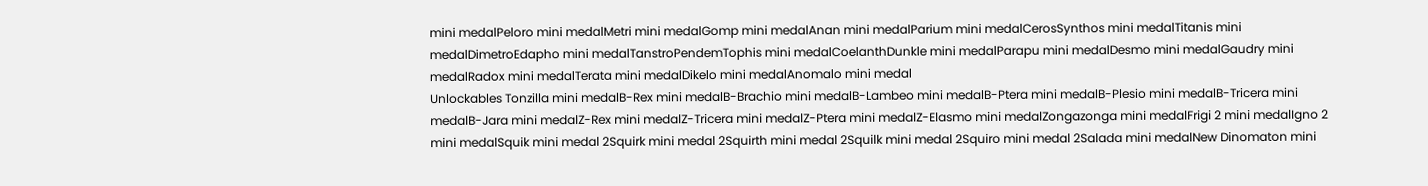mini medalPeloro mini medalMetri mini medalGomp mini medalAnan mini medalParium mini medalCerosSynthos mini medalTitanis mini medalDimetroEdapho mini medalTanstroPendemTophis mini medalCoelanthDunkle mini medalParapu mini medalDesmo mini medalGaudry mini medalRadox mini medalTerata mini medalDikelo mini medalAnomalo mini medal
Unlockables Tonzilla mini medalB-Rex mini medalB-Brachio mini medalB-Lambeo mini medalB-Ptera mini medalB-Plesio mini medalB-Tricera mini medalB-Jara mini medalZ-Rex mini medalZ-Tricera mini medalZ-Ptera mini medalZ-Elasmo mini medalZongazonga mini medalFrigi 2 mini medalIgno 2 mini medalSquik mini medal 2Squirk mini medal 2Squirth mini medal 2Squilk mini medal 2Squiro mini medal 2Salada mini medalNew Dinomaton mini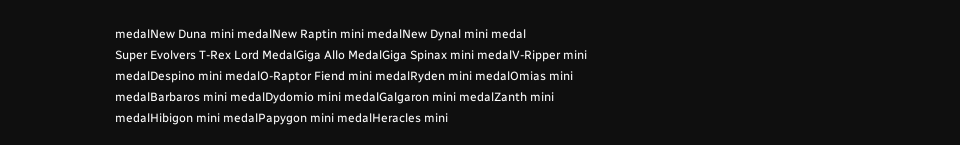medalNew Duna mini medalNew Raptin mini medalNew Dynal mini medal
Super Evolvers T-Rex Lord MedalGiga Allo MedalGiga Spinax mini medalV-Ripper mini medalDespino mini medalO-Raptor Fiend mini medalRyden mini medalOmias mini medalBarbaros mini medalDydomio mini medalGalgaron mini medalZanth mini medalHibigon mini medalPapygon mini medalHeracles mini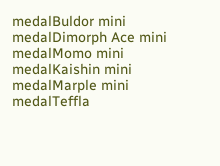medalBuldor mini medalDimorph Ace mini medalMomo mini medalKaishin mini medalMarple mini medalTeffla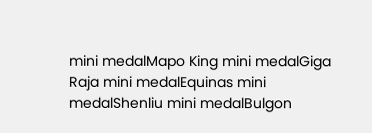mini medalMapo King mini medalGiga Raja mini medalEquinas mini medalShenliu mini medalBulgon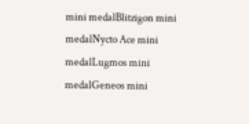mini medalBlitzigon mini medalNycto Ace mini medalLugmos mini medalGeneos mini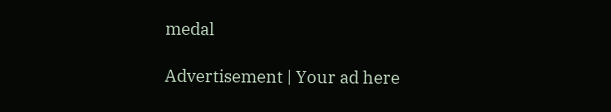medal

Advertisement | Your ad here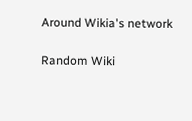Around Wikia's network

Random Wiki